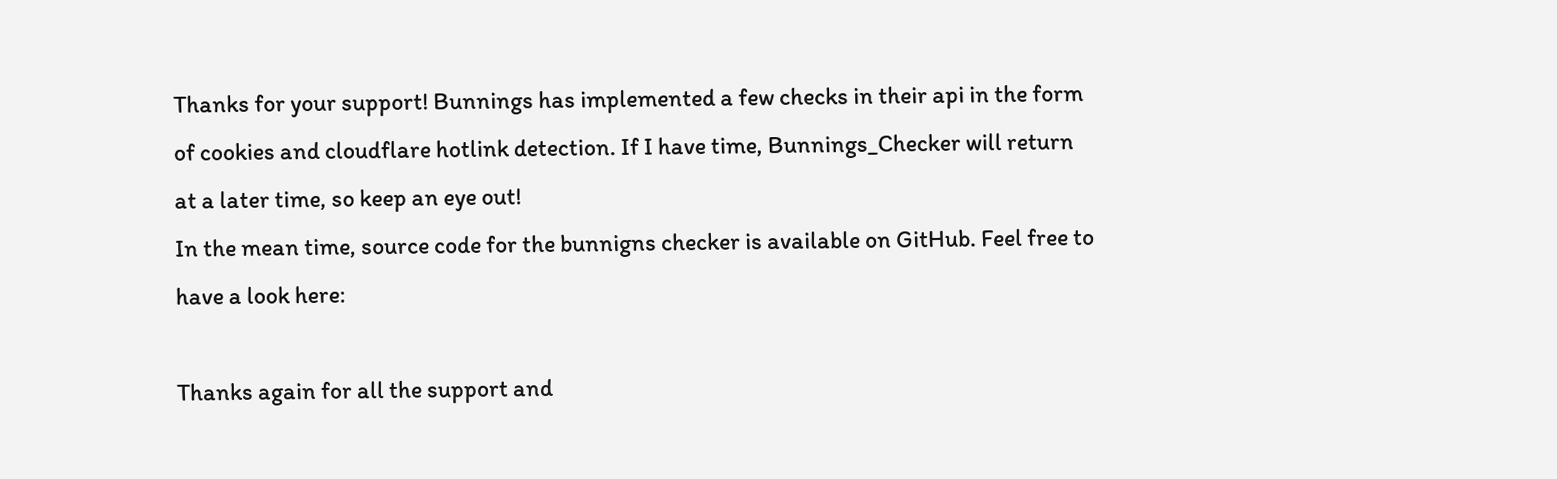Thanks for your support! Bunnings has implemented a few checks in their api in the form of cookies and cloudflare hotlink detection. If I have time, Bunnings_Checker will return at a later time, so keep an eye out!
In the mean time, source code for the bunnigns checker is available on GitHub. Feel free to have a look here:

Thanks again for all the support and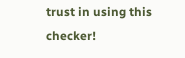trust in using this checker!